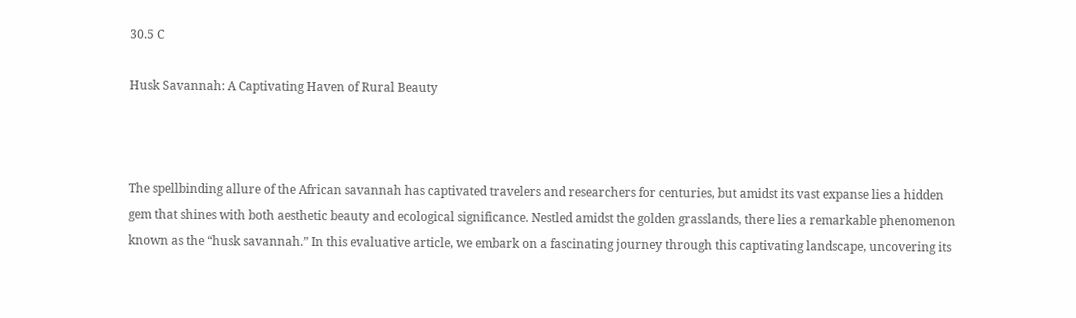30.5 C

Husk Savannah: A Captivating Haven of Rural Beauty



The spellbinding allure of the African savannah has captivated travelers and researchers for centuries, but amidst its vast expanse lies a hidden gem that shines with both aesthetic beauty and ecological significance. Nestled amidst the golden grasslands, there lies a remarkable phenomenon known as the “husk savannah.” In this evaluative article, we embark on a fascinating journey through this captivating landscape, uncovering its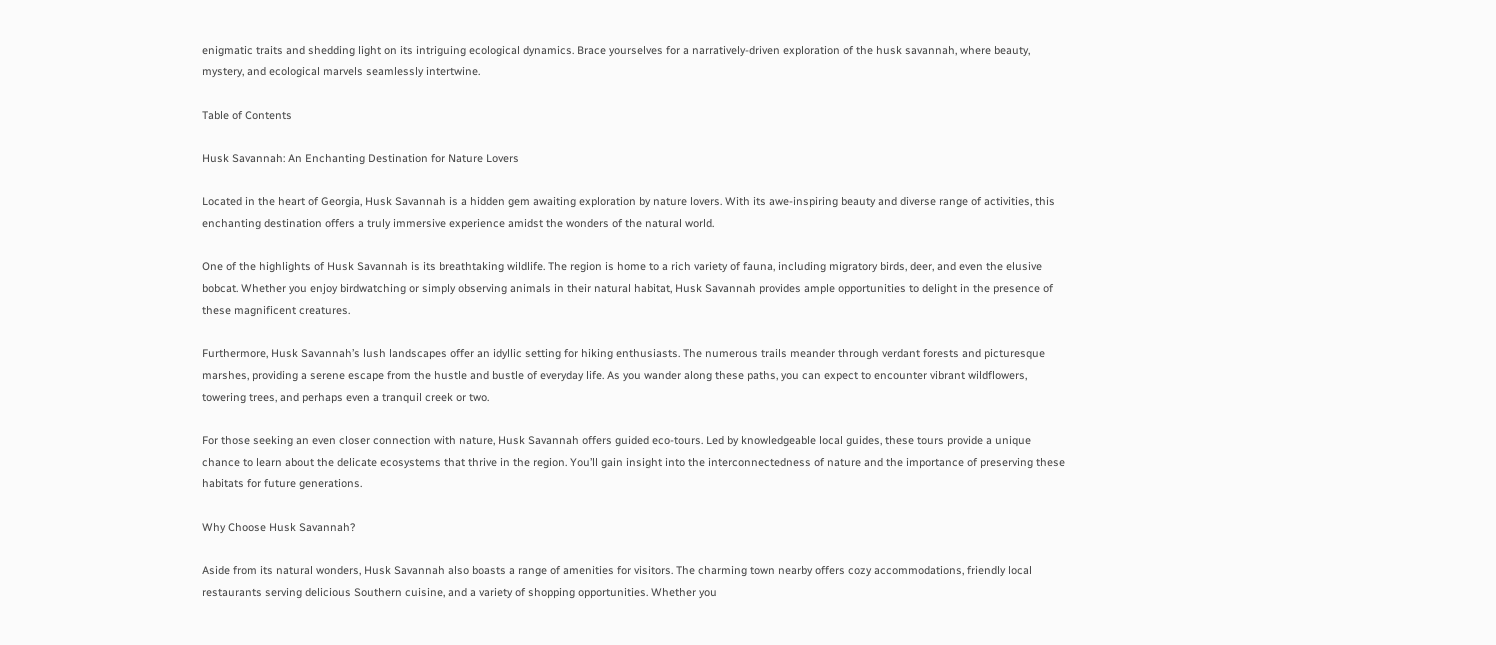enigmatic traits and shedding light on its intriguing ecological dynamics. Brace yourselves for a narratively-driven exploration of the husk savannah, where beauty, mystery, and ecological marvels seamlessly intertwine.

Table of Contents

Husk Savannah: An Enchanting Destination for Nature Lovers

Located in the heart of Georgia, Husk Savannah is a hidden gem awaiting exploration by nature lovers. With its awe-inspiring beauty and diverse range of activities, this enchanting destination offers a truly immersive experience amidst the wonders of the natural world.

One of the highlights of Husk Savannah is its breathtaking wildlife. The region is home to a rich variety of fauna, including migratory birds, deer, and even the elusive bobcat. Whether you enjoy birdwatching or simply observing animals in their natural habitat, Husk Savannah provides ample opportunities to delight in the presence of these magnificent creatures.

Furthermore, Husk Savannah’s lush landscapes offer an idyllic setting for hiking enthusiasts. The numerous trails meander through verdant forests and picturesque marshes, providing a serene escape from the hustle and bustle of everyday life. As you wander along these paths, you can expect to encounter vibrant wildflowers, towering trees, and perhaps even a tranquil creek or two.

For those seeking an even closer connection with nature, Husk Savannah offers guided eco-tours. Led by knowledgeable local guides, these tours provide a unique chance to learn about the delicate ecosystems that thrive in the region. You’ll gain insight into the interconnectedness of nature and the importance of preserving these habitats for future generations.

Why Choose Husk Savannah?

Aside from its natural wonders, Husk Savannah also boasts a range of amenities for visitors. The charming town nearby offers cozy accommodations, friendly local restaurants serving delicious Southern cuisine, and a variety of shopping opportunities. Whether you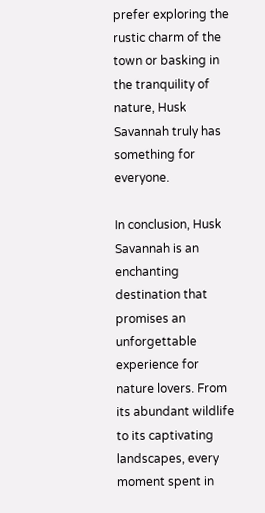prefer exploring the rustic charm of the town or basking in the tranquility of nature, Husk Savannah truly has something for everyone.

In conclusion, Husk Savannah is an enchanting destination that promises an unforgettable experience for nature lovers. From its abundant wildlife to its captivating landscapes, every moment spent in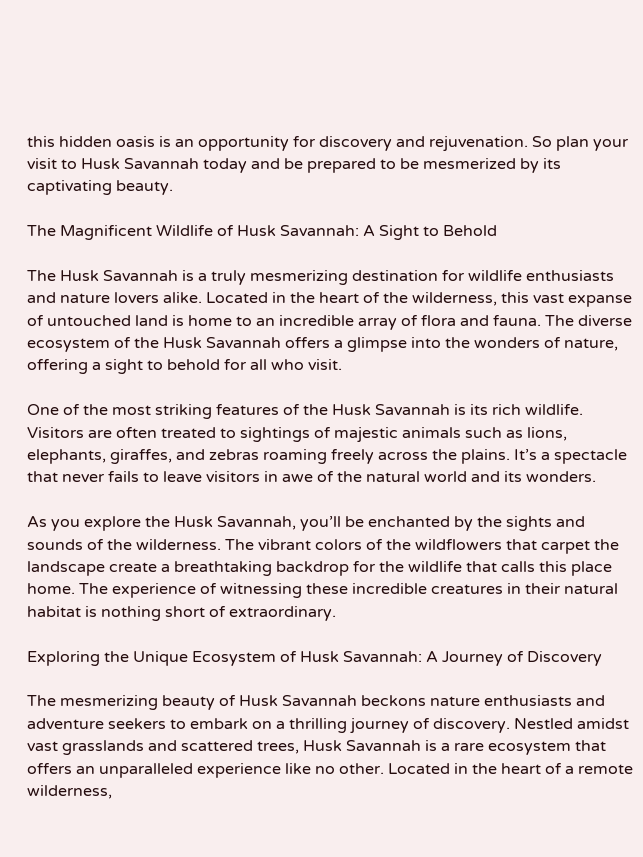this hidden oasis is an opportunity for discovery and rejuvenation. So plan your visit to Husk Savannah today and be prepared to be mesmerized by its captivating beauty.

The Magnificent Wildlife of Husk Savannah: A Sight to Behold

The Husk Savannah is a truly mesmerizing destination for wildlife enthusiasts and nature lovers alike. Located in the heart of the wilderness, this vast expanse of untouched land is home to an incredible array of flora and fauna. The diverse ecosystem of the Husk Savannah offers a glimpse into the wonders of nature, offering a sight to behold for all who visit.

One of the most striking features of the Husk Savannah is its rich wildlife. Visitors are often treated to sightings of majestic animals such as lions, elephants, giraffes, and zebras roaming freely across the plains. It’s a spectacle that never fails to leave visitors in awe of the natural world and its wonders.

As you explore the Husk Savannah, you’ll be enchanted by the sights and sounds of the wilderness. The vibrant colors of the wildflowers that carpet the landscape create a breathtaking backdrop for the wildlife that calls this place home. The experience of witnessing these incredible creatures in their natural habitat is nothing short of extraordinary.

Exploring the Unique Ecosystem of Husk Savannah: A Journey of Discovery

The mesmerizing beauty of Husk Savannah beckons nature enthusiasts and adventure seekers to embark on a thrilling journey of discovery. Nestled amidst vast grasslands and scattered trees, Husk Savannah is a rare ecosystem that offers an unparalleled experience like no other. Located in the heart of a remote wilderness,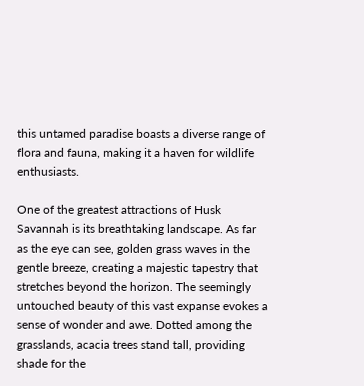this untamed paradise boasts a diverse range of flora and fauna, making it a haven for wildlife enthusiasts.

One of the greatest attractions of Husk Savannah is its breathtaking landscape. As far as the eye can see, golden grass waves in the gentle breeze, creating a majestic tapestry that stretches beyond the horizon. The seemingly untouched beauty of this vast expanse evokes a sense of wonder and awe. Dotted among the grasslands, acacia trees stand tall, providing shade for the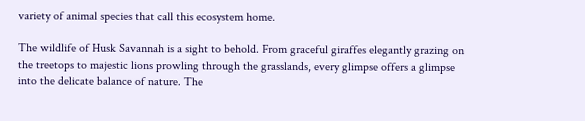variety of animal species that call this ecosystem home.

The wildlife of Husk Savannah is a sight to behold. From graceful giraffes elegantly grazing on the treetops to majestic lions prowling through the grasslands, every glimpse offers a glimpse into the delicate balance of nature. The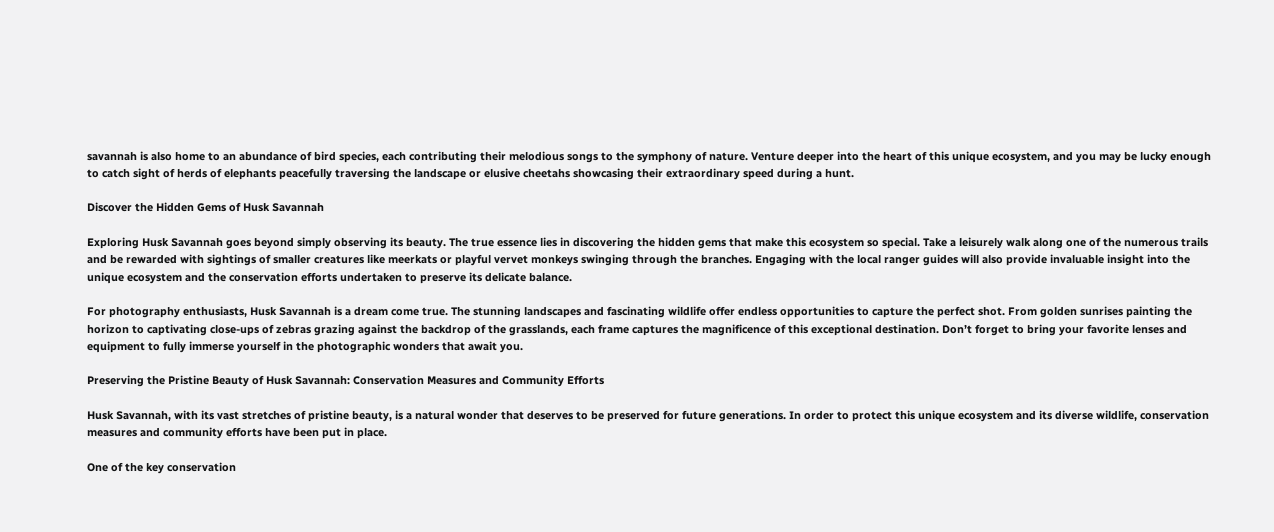savannah is also home to an abundance of bird species, each contributing their melodious songs to the symphony of nature. Venture deeper into the heart of this unique ecosystem, and you may be lucky enough to catch sight of herds of elephants peacefully traversing the landscape or elusive cheetahs showcasing their extraordinary speed during a hunt.

Discover the Hidden Gems of Husk Savannah

Exploring Husk Savannah goes beyond simply observing its beauty. The true essence lies in discovering the hidden gems that make this ecosystem so special. Take a leisurely walk along one of the numerous trails and be rewarded with sightings of smaller creatures like meerkats or playful vervet monkeys swinging through the branches. Engaging with the local ranger guides will also provide invaluable insight into the unique ecosystem and the conservation efforts undertaken to preserve its delicate balance.

For photography enthusiasts, Husk Savannah is a dream come true. The stunning landscapes and fascinating wildlife offer endless opportunities to capture the perfect shot. From golden sunrises painting the horizon to captivating close-ups of zebras grazing against the backdrop of the grasslands, each frame captures the magnificence of this exceptional destination. Don’t forget to bring your favorite lenses and equipment to fully immerse yourself in the photographic wonders that await you.

Preserving the Pristine Beauty of Husk Savannah: Conservation Measures and Community Efforts

Husk Savannah, with its vast stretches of pristine beauty, is a natural wonder that deserves to be preserved for future generations. In order to protect this unique ecosystem and its diverse wildlife, conservation measures and community efforts have been put in place.

One of the key conservation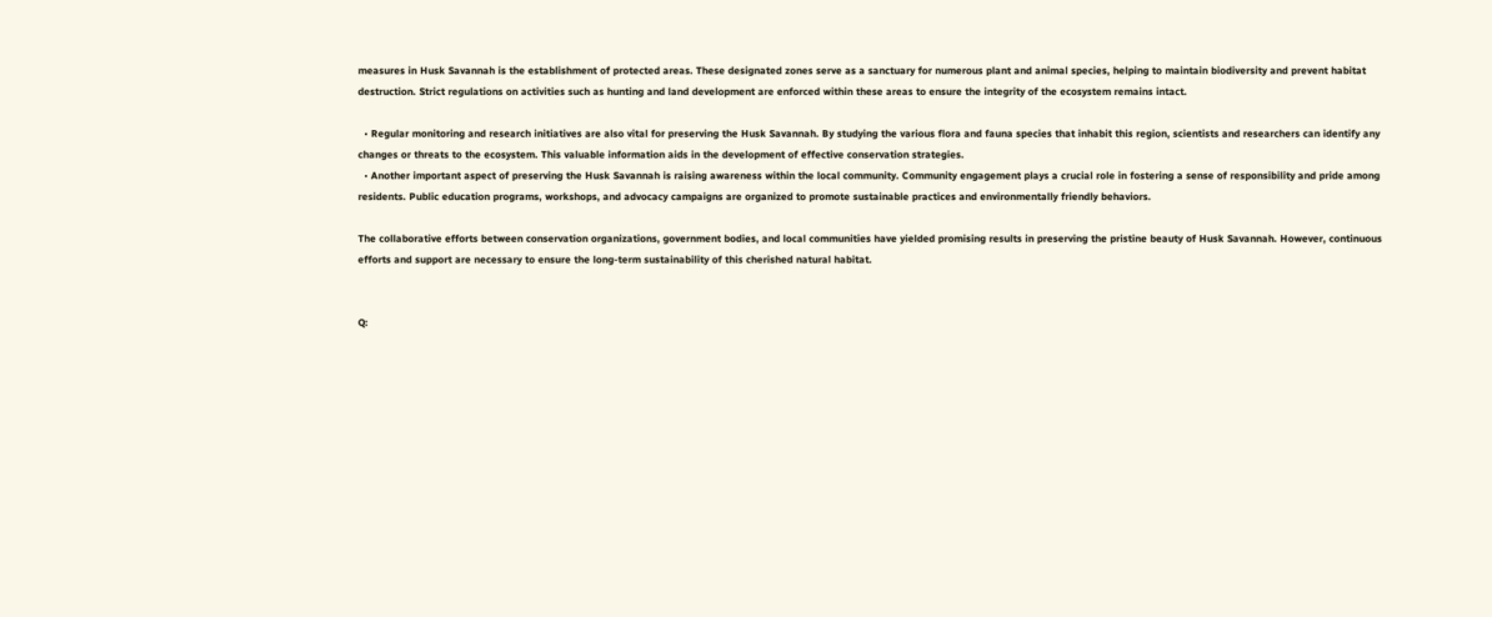measures in Husk Savannah is the establishment of protected areas. These designated zones serve as a sanctuary for numerous plant and animal species, helping to maintain biodiversity and prevent habitat destruction. Strict regulations on activities such as hunting and land development are enforced within these areas to ensure the integrity of the ecosystem remains intact.

  • Regular monitoring and research initiatives are also vital for preserving the Husk Savannah. By studying the various flora and fauna species that inhabit this region, scientists and researchers can identify any changes or threats to the ecosystem. This valuable information aids in the development of effective conservation strategies.
  • Another important aspect of preserving the Husk Savannah is raising awareness within the local community. Community engagement plays a crucial role in fostering a sense of responsibility and pride among residents. Public education programs, workshops, and advocacy campaigns are organized to promote sustainable practices and environmentally friendly behaviors.

The collaborative efforts between conservation organizations, government bodies, and local communities have yielded promising results in preserving the pristine beauty of Husk Savannah. However, continuous efforts and support are necessary to ensure the long-term sustainability of this cherished natural habitat.


Q: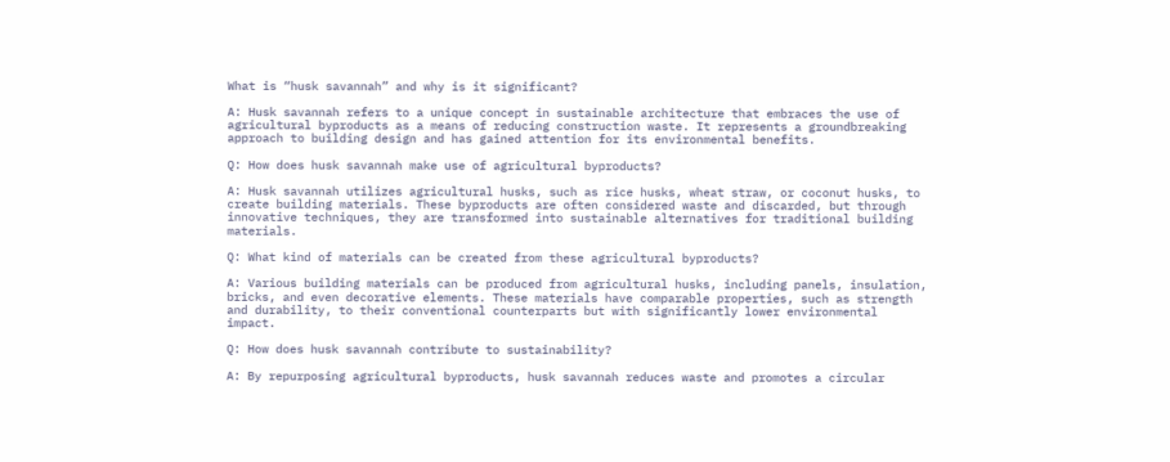What is “husk savannah” and why is it significant?

A: Husk savannah refers to a unique concept in sustainable architecture that embraces the use of agricultural byproducts as a means of reducing construction waste. It represents a groundbreaking approach to building design and has gained attention for its environmental benefits.

Q: How does husk savannah make use of agricultural byproducts?

A: Husk savannah utilizes agricultural husks, such as rice husks, wheat straw, or coconut husks, to create building materials. These byproducts are often considered waste and discarded, but through innovative techniques, they are transformed into sustainable alternatives for traditional building materials.

Q: What kind of materials can be created from these agricultural byproducts?

A: Various building materials can be produced from agricultural husks, including panels, insulation, bricks, and even decorative elements. These materials have comparable properties, such as strength and durability, to their conventional counterparts but with significantly lower environmental impact.

Q: How does husk savannah contribute to sustainability?

A: By repurposing agricultural byproducts, husk savannah reduces waste and promotes a circular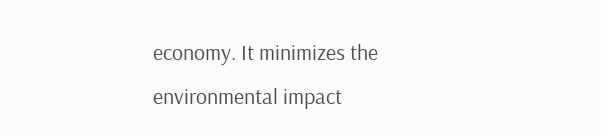economy. It minimizes the environmental impact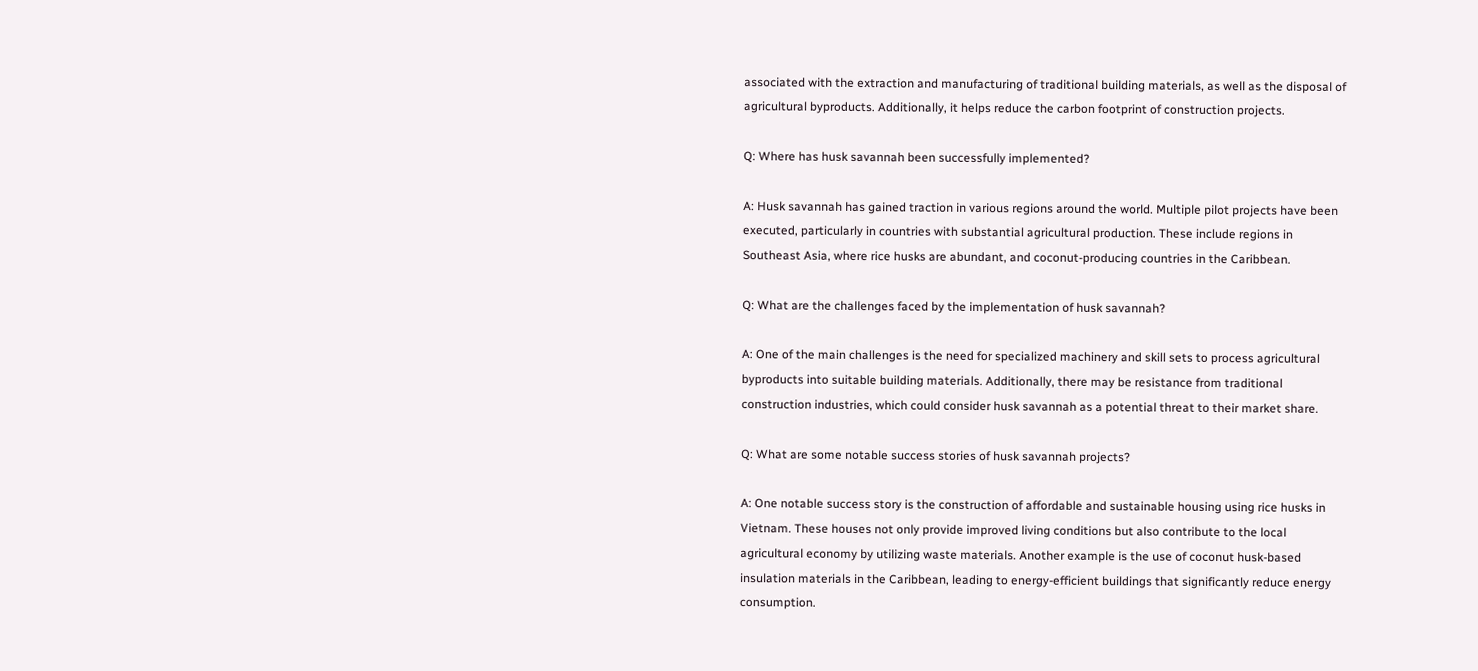associated with the extraction and manufacturing of traditional building materials, as well as the disposal of agricultural byproducts. Additionally, it helps reduce the carbon footprint of construction projects.

Q: Where has husk savannah been successfully implemented?

A: Husk savannah has gained traction in various regions around the world. Multiple pilot projects have been executed, particularly in countries with substantial agricultural production. These include regions in Southeast Asia, where rice husks are abundant, and coconut-producing countries in the Caribbean.

Q: What are the challenges faced by the implementation of husk savannah?

A: One of the main challenges is the need for specialized machinery and skill sets to process agricultural byproducts into suitable building materials. Additionally, there may be resistance from traditional construction industries, which could consider husk savannah as a potential threat to their market share.

Q: What are some notable success stories of husk savannah projects?

A: One notable success story is the construction of affordable and sustainable housing using rice husks in Vietnam. These houses not only provide improved living conditions but also contribute to the local agricultural economy by utilizing waste materials. Another example is the use of coconut husk-based insulation materials in the Caribbean, leading to energy-efficient buildings that significantly reduce energy consumption.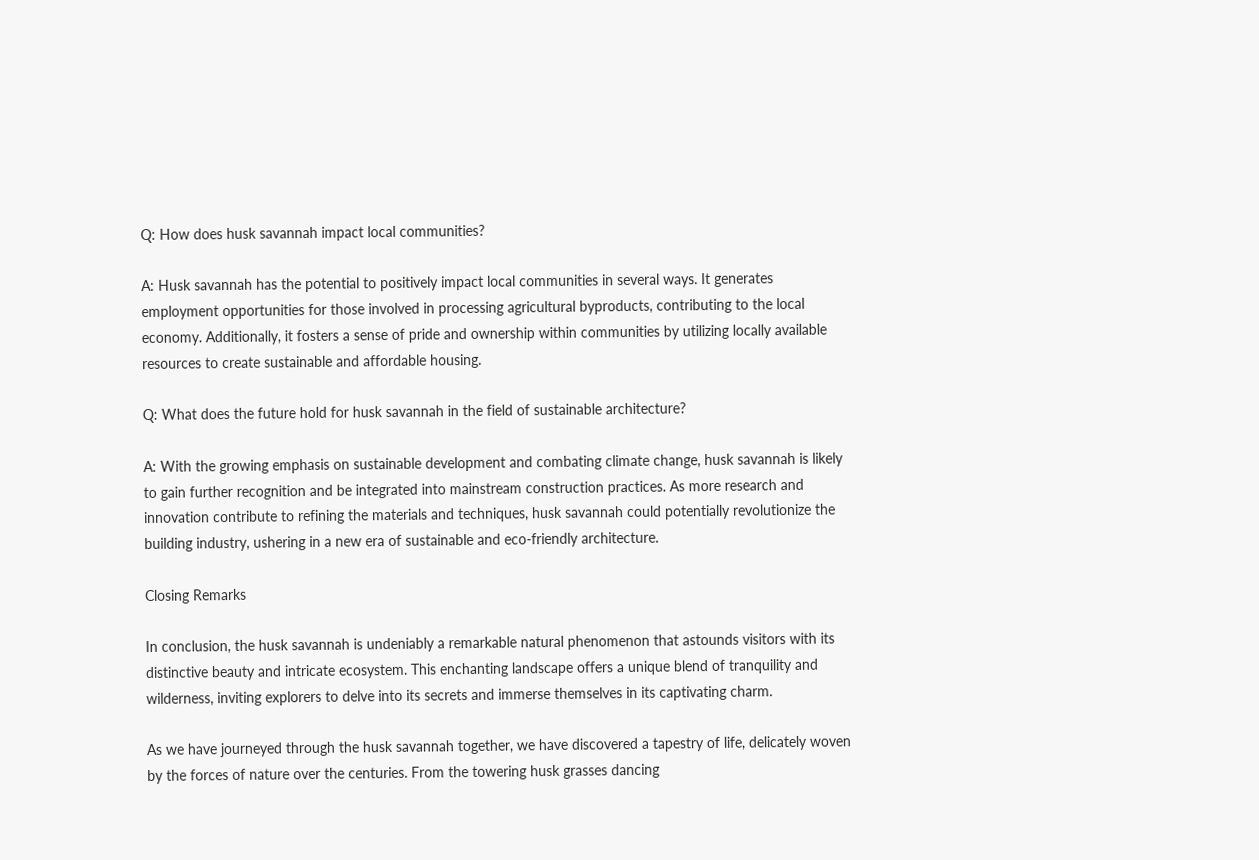Q: How does husk savannah impact local communities?

A: Husk savannah has the potential to positively impact local communities in several ways. It generates employment opportunities for those involved in processing agricultural byproducts, contributing to the local economy. Additionally, it fosters a sense of pride and ownership within communities by utilizing locally available resources to create sustainable and affordable housing.

Q: What does the future hold for husk savannah in the field of sustainable architecture?

A: With the growing emphasis on sustainable development and combating climate change, husk savannah is likely to gain further recognition and be integrated into mainstream construction practices. As more research and innovation contribute to refining the materials and techniques, husk savannah could potentially revolutionize the building industry, ushering in a new era of sustainable and eco-friendly architecture.

Closing Remarks

In conclusion, the husk savannah is undeniably a remarkable natural phenomenon that astounds visitors with its distinctive beauty and intricate ecosystem. This enchanting landscape offers a unique blend of tranquility and wilderness, inviting explorers to delve into its secrets and immerse themselves in its captivating charm.

As we have journeyed through the husk savannah together, we have discovered a tapestry of life, delicately woven by the forces of nature over the centuries. From the towering husk grasses dancing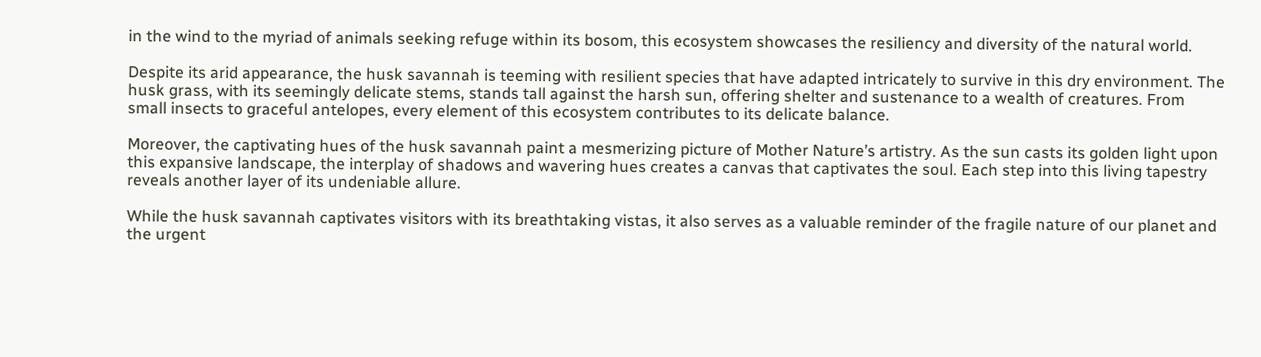in the wind to the myriad of animals seeking refuge within its bosom, this ecosystem showcases the resiliency and diversity of the natural world.

Despite its arid appearance, the husk savannah is teeming with resilient species that have adapted intricately to survive in this dry environment. The husk grass, with its seemingly delicate stems, stands tall against the harsh sun, offering shelter and sustenance to a wealth of creatures. From small insects to graceful antelopes, every element of this ecosystem contributes to its delicate balance.

Moreover, the captivating hues of the husk savannah paint a mesmerizing picture of Mother Nature’s artistry. As the sun casts its golden light upon this expansive landscape, the interplay of shadows and wavering hues creates a canvas that captivates the soul. Each step into this living tapestry reveals another layer of its undeniable allure.

While the husk savannah captivates visitors with its breathtaking vistas, it also serves as a valuable reminder of the fragile nature of our planet and the urgent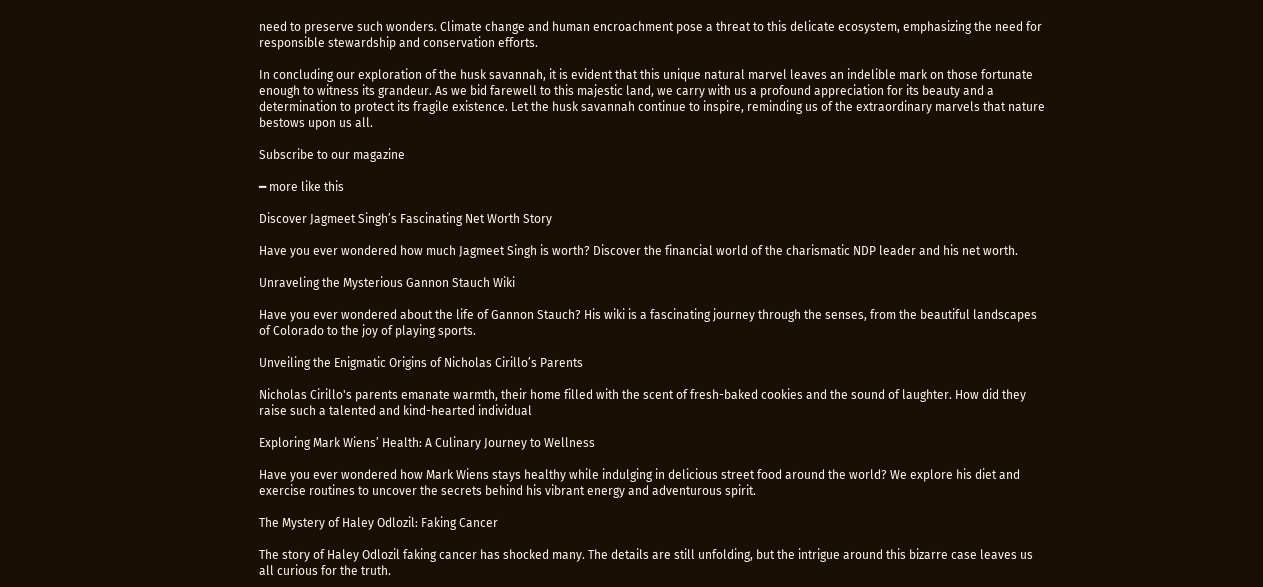need to preserve such wonders. Climate change and human encroachment pose a threat to this delicate ecosystem, emphasizing the need for responsible stewardship and conservation efforts.

In concluding our exploration of the husk savannah, it is evident that this unique natural marvel leaves an indelible mark on those fortunate enough to witness its grandeur. As we bid farewell to this majestic land, we carry with us a profound appreciation for its beauty and a determination to protect its fragile existence. Let the husk savannah continue to inspire, reminding us of the extraordinary marvels that nature bestows upon us all.

Subscribe to our magazine

━ more like this

Discover Jagmeet Singh’s Fascinating Net Worth Story

Have you ever wondered how much Jagmeet Singh is worth? Discover the financial world of the charismatic NDP leader and his net worth.

Unraveling the Mysterious Gannon Stauch Wiki

Have you ever wondered about the life of Gannon Stauch? His wiki is a fascinating journey through the senses, from the beautiful landscapes of Colorado to the joy of playing sports.

Unveiling the Enigmatic Origins of Nicholas Cirillo’s Parents

Nicholas Cirillo's parents emanate warmth, their home filled with the scent of fresh-baked cookies and the sound of laughter. How did they raise such a talented and kind-hearted individual

Exploring Mark Wiens’ Health: A Culinary Journey to Wellness

Have you ever wondered how Mark Wiens stays healthy while indulging in delicious street food around the world? We explore his diet and exercise routines to uncover the secrets behind his vibrant energy and adventurous spirit.

The Mystery of Haley Odlozil: Faking Cancer

The story of Haley Odlozil faking cancer has shocked many. The details are still unfolding, but the intrigue around this bizarre case leaves us all curious for the truth.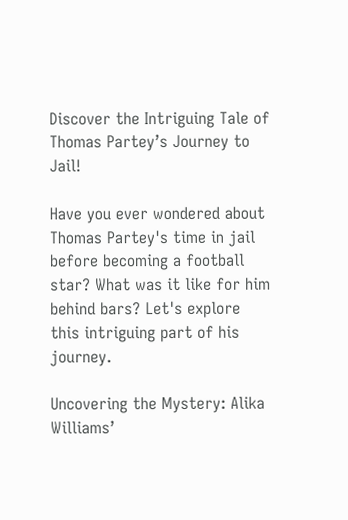Discover the Intriguing Tale of Thomas Partey’s Journey to Jail!

Have you ever wondered about Thomas Partey's time in jail before becoming a football star? What was it like for him behind bars? Let's explore this intriguing part of his journey.

Uncovering the Mystery: Alika Williams’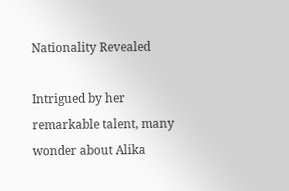Nationality Revealed

Intrigued by her remarkable talent, many wonder about Alika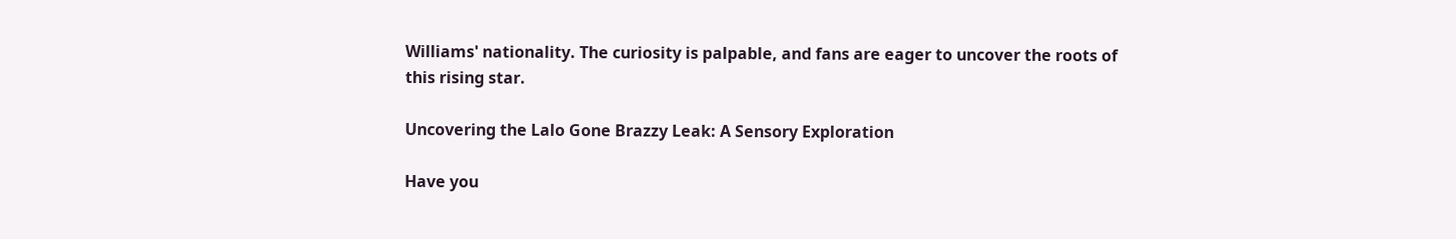Williams' nationality. The curiosity is palpable, and fans are eager to uncover the roots of this rising star.

Uncovering the Lalo Gone Brazzy Leak: A Sensory Exploration

Have you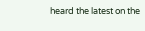heard the latest on the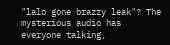"lalo gone brazzy leak"? The mysterious audio has everyone talking,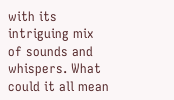with its intriguing mix of sounds and whispers. What could it all mean